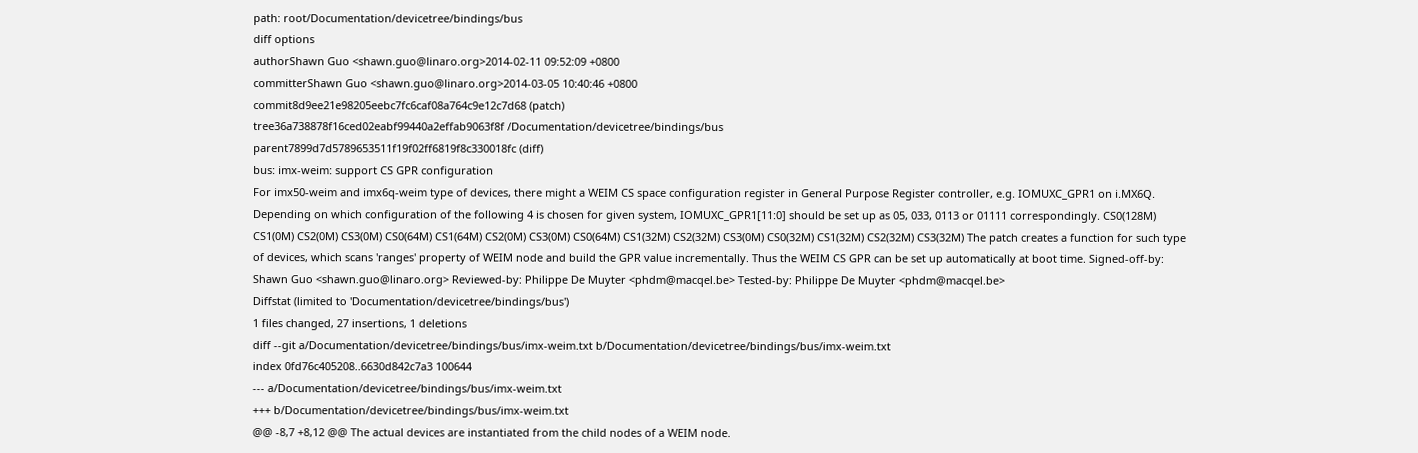path: root/Documentation/devicetree/bindings/bus
diff options
authorShawn Guo <shawn.guo@linaro.org>2014-02-11 09:52:09 +0800
committerShawn Guo <shawn.guo@linaro.org>2014-03-05 10:40:46 +0800
commit8d9ee21e98205eebc7fc6caf08a764c9e12c7d68 (patch)
tree36a738878f16ced02eabf99440a2effab9063f8f /Documentation/devicetree/bindings/bus
parent7899d7d5789653511f19f02ff6819f8c330018fc (diff)
bus: imx-weim: support CS GPR configuration
For imx50-weim and imx6q-weim type of devices, there might a WEIM CS space configuration register in General Purpose Register controller, e.g. IOMUXC_GPR1 on i.MX6Q. Depending on which configuration of the following 4 is chosen for given system, IOMUXC_GPR1[11:0] should be set up as 05, 033, 0113 or 01111 correspondingly. CS0(128M) CS1(0M) CS2(0M) CS3(0M) CS0(64M) CS1(64M) CS2(0M) CS3(0M) CS0(64M) CS1(32M) CS2(32M) CS3(0M) CS0(32M) CS1(32M) CS2(32M) CS3(32M) The patch creates a function for such type of devices, which scans 'ranges' property of WEIM node and build the GPR value incrementally. Thus the WEIM CS GPR can be set up automatically at boot time. Signed-off-by: Shawn Guo <shawn.guo@linaro.org> Reviewed-by: Philippe De Muyter <phdm@macqel.be> Tested-by: Philippe De Muyter <phdm@macqel.be>
Diffstat (limited to 'Documentation/devicetree/bindings/bus')
1 files changed, 27 insertions, 1 deletions
diff --git a/Documentation/devicetree/bindings/bus/imx-weim.txt b/Documentation/devicetree/bindings/bus/imx-weim.txt
index 0fd76c405208..6630d842c7a3 100644
--- a/Documentation/devicetree/bindings/bus/imx-weim.txt
+++ b/Documentation/devicetree/bindings/bus/imx-weim.txt
@@ -8,7 +8,12 @@ The actual devices are instantiated from the child nodes of a WEIM node.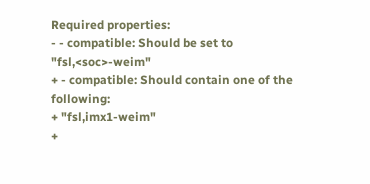Required properties:
- - compatible: Should be set to "fsl,<soc>-weim"
+ - compatible: Should contain one of the following:
+ "fsl,imx1-weim"
+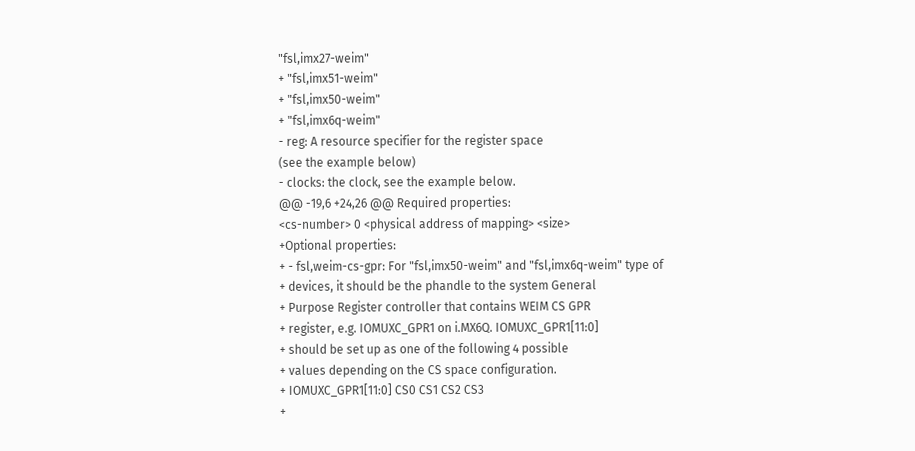"fsl,imx27-weim"
+ "fsl,imx51-weim"
+ "fsl,imx50-weim"
+ "fsl,imx6q-weim"
- reg: A resource specifier for the register space
(see the example below)
- clocks: the clock, see the example below.
@@ -19,6 +24,26 @@ Required properties:
<cs-number> 0 <physical address of mapping> <size>
+Optional properties:
+ - fsl,weim-cs-gpr: For "fsl,imx50-weim" and "fsl,imx6q-weim" type of
+ devices, it should be the phandle to the system General
+ Purpose Register controller that contains WEIM CS GPR
+ register, e.g. IOMUXC_GPR1 on i.MX6Q. IOMUXC_GPR1[11:0]
+ should be set up as one of the following 4 possible
+ values depending on the CS space configuration.
+ IOMUXC_GPR1[11:0] CS0 CS1 CS2 CS3
+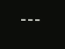---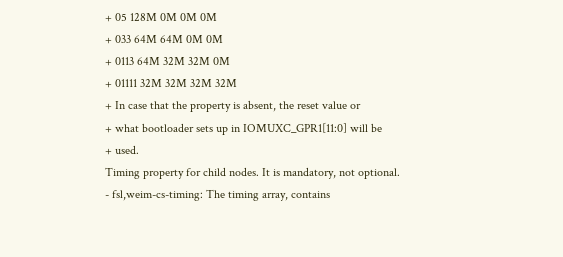+ 05 128M 0M 0M 0M
+ 033 64M 64M 0M 0M
+ 0113 64M 32M 32M 0M
+ 01111 32M 32M 32M 32M
+ In case that the property is absent, the reset value or
+ what bootloader sets up in IOMUXC_GPR1[11:0] will be
+ used.
Timing property for child nodes. It is mandatory, not optional.
- fsl,weim-cs-timing: The timing array, contains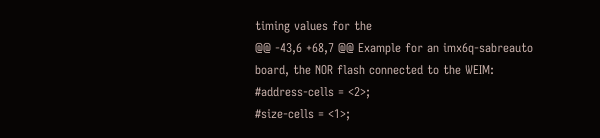timing values for the
@@ -43,6 +68,7 @@ Example for an imx6q-sabreauto board, the NOR flash connected to the WEIM:
#address-cells = <2>;
#size-cells = <1>;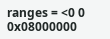ranges = <0 0 0x08000000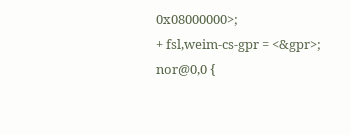0x08000000>;
+ fsl,weim-cs-gpr = <&gpr>;
nor@0,0 {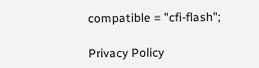compatible = "cfi-flash";

Privacy Policy